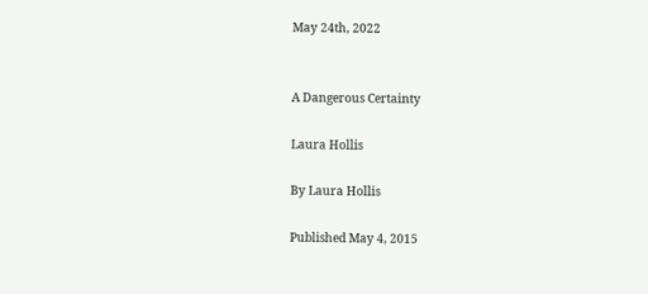May 24th, 2022


A Dangerous Certainty

Laura Hollis

By Laura Hollis

Published May 4, 2015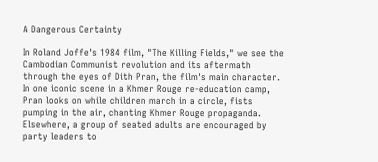A Dangerous Certainty

In Roland Joffe's 1984 film, "The Killing Fields," we see the Cambodian Communist revolution and its aftermath through the eyes of Dith Pran, the film's main character. In one iconic scene in a Khmer Rouge re-education camp, Pran looks on while children march in a circle, fists pumping in the air, chanting Khmer Rouge propaganda. Elsewhere, a group of seated adults are encouraged by party leaders to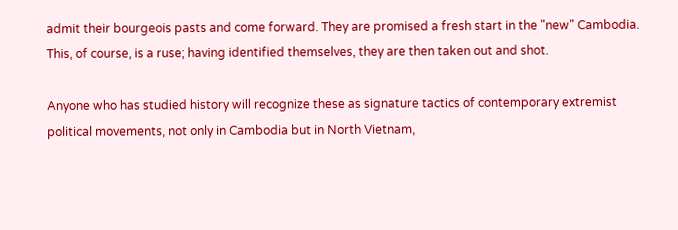admit their bourgeois pasts and come forward. They are promised a fresh start in the "new" Cambodia. This, of course, is a ruse; having identified themselves, they are then taken out and shot.

Anyone who has studied history will recognize these as signature tactics of contemporary extremist political movements, not only in Cambodia but in North Vietnam,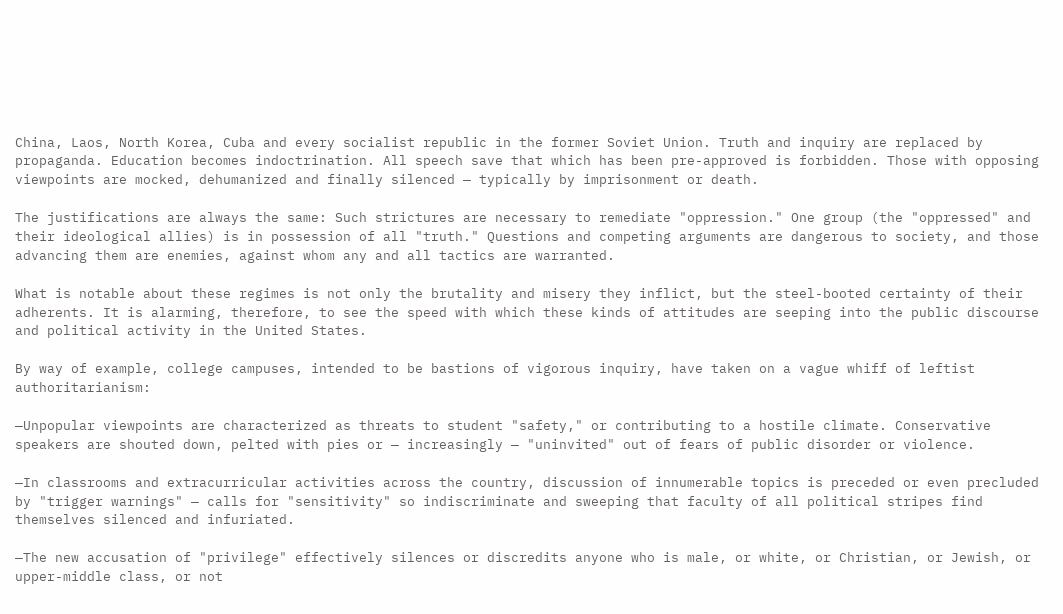China, Laos, North Korea, Cuba and every socialist republic in the former Soviet Union. Truth and inquiry are replaced by propaganda. Education becomes indoctrination. All speech save that which has been pre-approved is forbidden. Those with opposing viewpoints are mocked, dehumanized and finally silenced — typically by imprisonment or death.

The justifications are always the same: Such strictures are necessary to remediate "oppression." One group (the "oppressed" and their ideological allies) is in possession of all "truth." Questions and competing arguments are dangerous to society, and those advancing them are enemies, against whom any and all tactics are warranted.

What is notable about these regimes is not only the brutality and misery they inflict, but the steel-booted certainty of their adherents. It is alarming, therefore, to see the speed with which these kinds of attitudes are seeping into the public discourse and political activity in the United States.

By way of example, college campuses, intended to be bastions of vigorous inquiry, have taken on a vague whiff of leftist authoritarianism:

—Unpopular viewpoints are characterized as threats to student "safety," or contributing to a hostile climate. Conservative speakers are shouted down, pelted with pies or — increasingly — "uninvited" out of fears of public disorder or violence.

—In classrooms and extracurricular activities across the country, discussion of innumerable topics is preceded or even precluded by "trigger warnings" — calls for "sensitivity" so indiscriminate and sweeping that faculty of all political stripes find themselves silenced and infuriated.

—The new accusation of "privilege" effectively silences or discredits anyone who is male, or white, or Christian, or Jewish, or upper-middle class, or not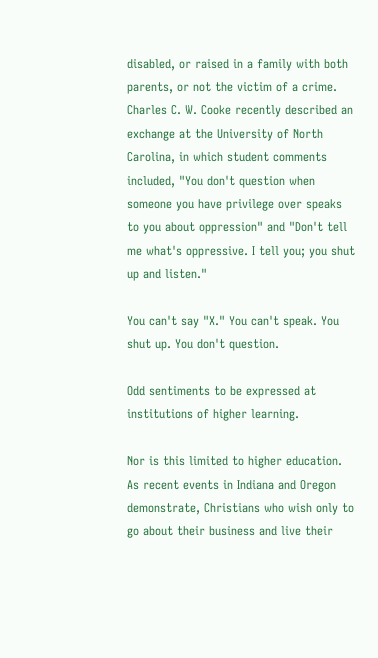disabled, or raised in a family with both parents, or not the victim of a crime. Charles C. W. Cooke recently described an exchange at the University of North Carolina, in which student comments included, "You don't question when someone you have privilege over speaks to you about oppression" and "Don't tell me what's oppressive. I tell you; you shut up and listen."

You can't say "X." You can't speak. You shut up. You don't question.

Odd sentiments to be expressed at institutions of higher learning.

Nor is this limited to higher education. As recent events in Indiana and Oregon demonstrate, Christians who wish only to go about their business and live their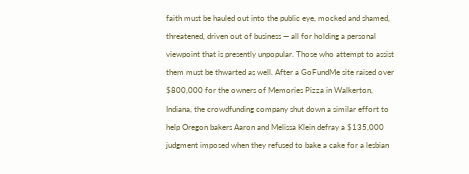faith must be hauled out into the public eye, mocked and shamed, threatened, driven out of business — all for holding a personal viewpoint that is presently unpopular. Those who attempt to assist them must be thwarted as well. After a GoFundMe site raised over $800,000 for the owners of Memories Pizza in Walkerton, Indiana, the crowdfunding company shut down a similar effort to help Oregon bakers Aaron and Melissa Klein defray a $135,000 judgment imposed when they refused to bake a cake for a lesbian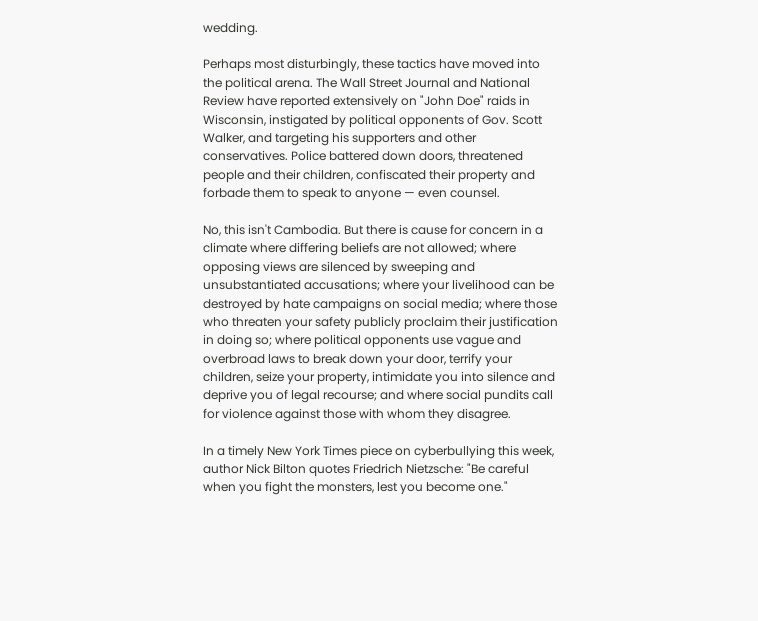wedding.

Perhaps most disturbingly, these tactics have moved into the political arena. The Wall Street Journal and National Review have reported extensively on "John Doe" raids in Wisconsin, instigated by political opponents of Gov. Scott Walker, and targeting his supporters and other conservatives. Police battered down doors, threatened people and their children, confiscated their property and forbade them to speak to anyone — even counsel.

No, this isn't Cambodia. But there is cause for concern in a climate where differing beliefs are not allowed; where opposing views are silenced by sweeping and unsubstantiated accusations; where your livelihood can be destroyed by hate campaigns on social media; where those who threaten your safety publicly proclaim their justification in doing so; where political opponents use vague and overbroad laws to break down your door, terrify your children, seize your property, intimidate you into silence and deprive you of legal recourse; and where social pundits call for violence against those with whom they disagree.

In a timely New York Times piece on cyberbullying this week, author Nick Bilton quotes Friedrich Nietzsche: "Be careful when you fight the monsters, lest you become one."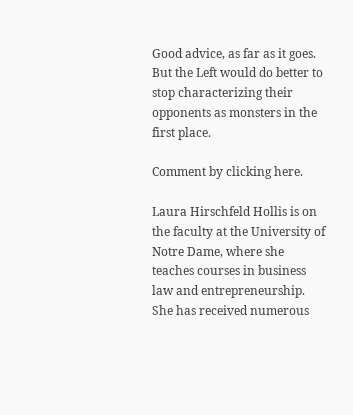Good advice, as far as it goes. But the Left would do better to stop characterizing their opponents as monsters in the first place.

Comment by clicking here.

Laura Hirschfeld Hollis is on the faculty at the University of Notre Dame, where she teaches courses in business law and entrepreneurship. She has received numerous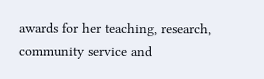awards for her teaching, research, community service and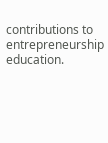contributions to entrepreneurship education.